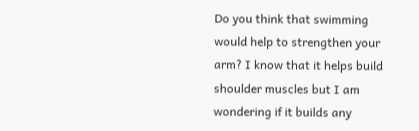Do you think that swimming would help to strengthen your arm? I know that it helps build shoulder muscles but I am wondering if it builds any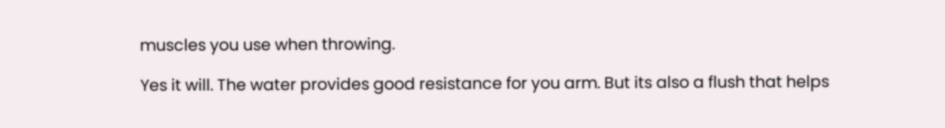muscles you use when throwing.

Yes it will. The water provides good resistance for you arm. But its also a flush that helps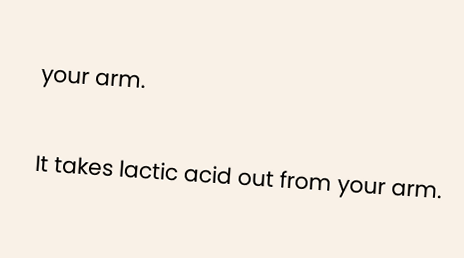your arm.

It takes lactic acid out from your arm.